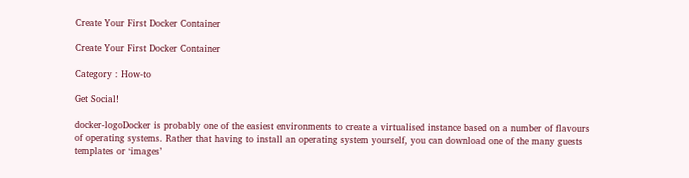Create Your First Docker Container

Create Your First Docker Container

Category : How-to

Get Social!

docker-logoDocker is probably one of the easiest environments to create a virtualised instance based on a number of flavours of operating systems. Rather that having to install an operating system yourself, you can download one of the many guests templates or ‘images’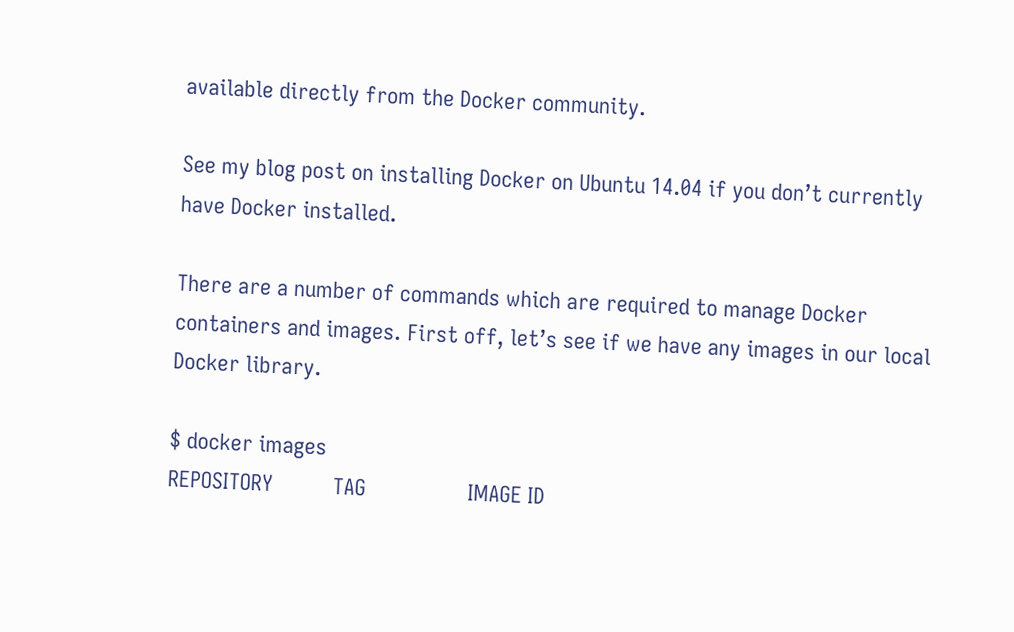available directly from the Docker community.

See my blog post on installing Docker on Ubuntu 14.04 if you don’t currently have Docker installed.

There are a number of commands which are required to manage Docker containers and images. First off, let’s see if we have any images in our local Docker library.

$ docker images
REPOSITORY          TAG                 IMAGE ID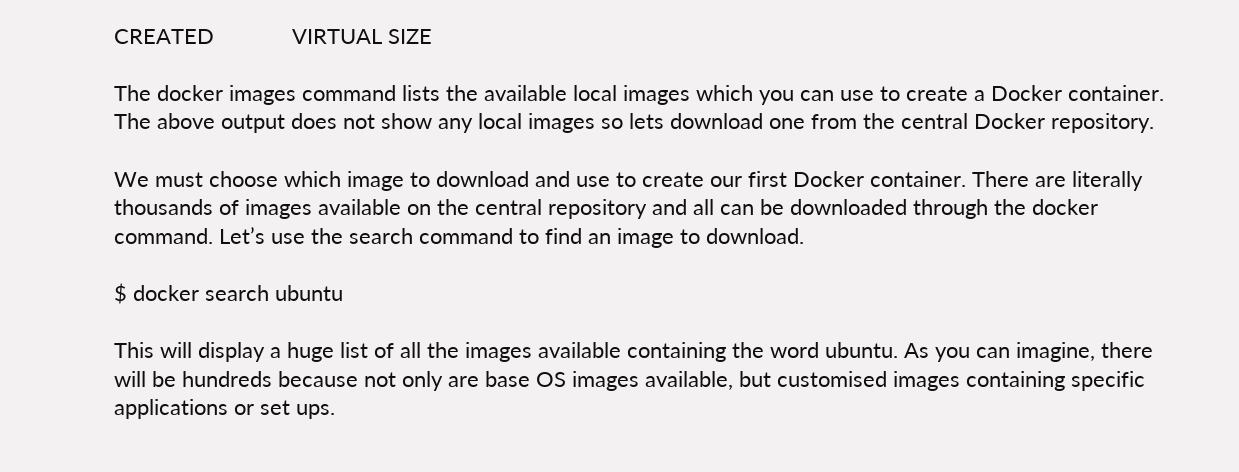CREATED             VIRTUAL SIZE

The docker images command lists the available local images which you can use to create a Docker container. The above output does not show any local images so lets download one from the central Docker repository.

We must choose which image to download and use to create our first Docker container. There are literally thousands of images available on the central repository and all can be downloaded through the docker command. Let’s use the search command to find an image to download.

$ docker search ubuntu

This will display a huge list of all the images available containing the word ubuntu. As you can imagine, there will be hundreds because not only are base OS images available, but customised images containing specific applications or set ups.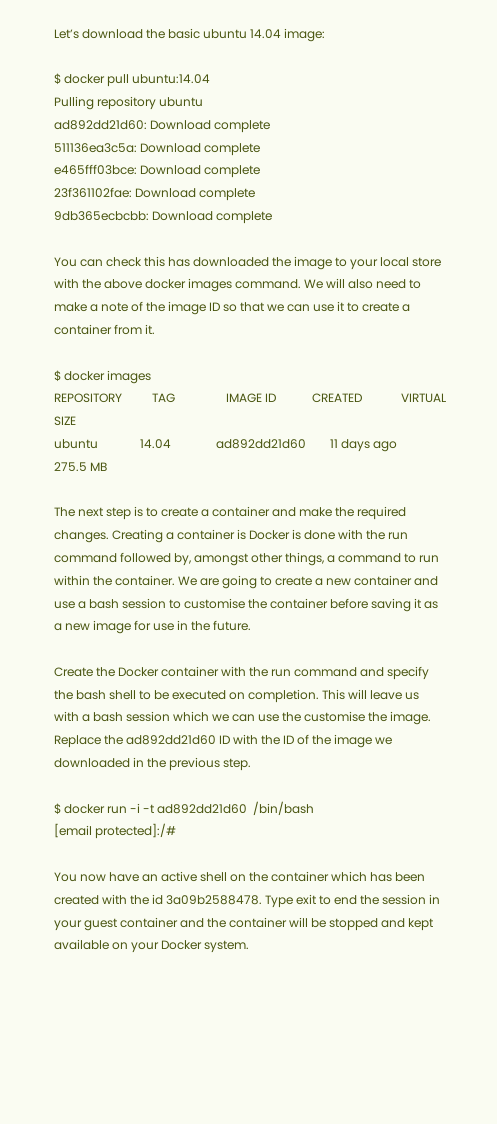Let’s download the basic ubuntu 14.04 image:

$ docker pull ubuntu:14.04
Pulling repository ubuntu
ad892dd21d60: Download complete
511136ea3c5a: Download complete
e465fff03bce: Download complete
23f361102fae: Download complete
9db365ecbcbb: Download complete

You can check this has downloaded the image to your local store with the above docker images command. We will also need to make a note of the image ID so that we can use it to create a container from it.

$ docker images
REPOSITORY          TAG                 IMAGE ID            CREATED             VIRTUAL SIZE
ubuntu              14.04               ad892dd21d60        11 days ago         275.5 MB

The next step is to create a container and make the required changes. Creating a container is Docker is done with the run command followed by, amongst other things, a command to run within the container. We are going to create a new container and use a bash session to customise the container before saving it as a new image for use in the future.

Create the Docker container with the run command and specify the bash shell to be executed on completion. This will leave us with a bash session which we can use the customise the image. Replace the ad892dd21d60 ID with the ID of the image we downloaded in the previous step.

$ docker run -i -t ad892dd21d60  /bin/bash
[email protected]:/#

You now have an active shell on the container which has been created with the id 3a09b2588478. Type exit to end the session in your guest container and the container will be stopped and kept available on your Docker system.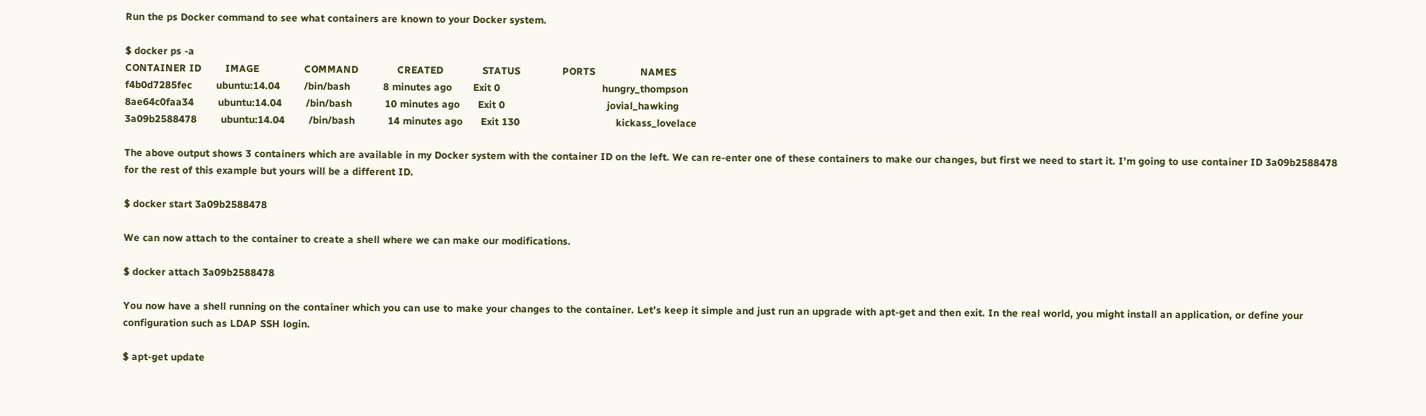Run the ps Docker command to see what containers are known to your Docker system.

$ docker ps -a
CONTAINER ID        IMAGE               COMMAND             CREATED             STATUS              PORTS               NAMES
f4b0d7285fec        ubuntu:14.04        /bin/bash           8 minutes ago       Exit 0                                  hungry_thompson
8ae64c0faa34        ubuntu:14.04        /bin/bash           10 minutes ago      Exit 0                                  jovial_hawking
3a09b2588478        ubuntu:14.04        /bin/bash           14 minutes ago      Exit 130                                kickass_lovelace

The above output shows 3 containers which are available in my Docker system with the container ID on the left. We can re-enter one of these containers to make our changes, but first we need to start it. I’m going to use container ID 3a09b2588478 for the rest of this example but yours will be a different ID.

$ docker start 3a09b2588478

We can now attach to the container to create a shell where we can make our modifications.

$ docker attach 3a09b2588478

You now have a shell running on the container which you can use to make your changes to the container. Let’s keep it simple and just run an upgrade with apt-get and then exit. In the real world, you might install an application, or define your configuration such as LDAP SSH login.

$ apt-get update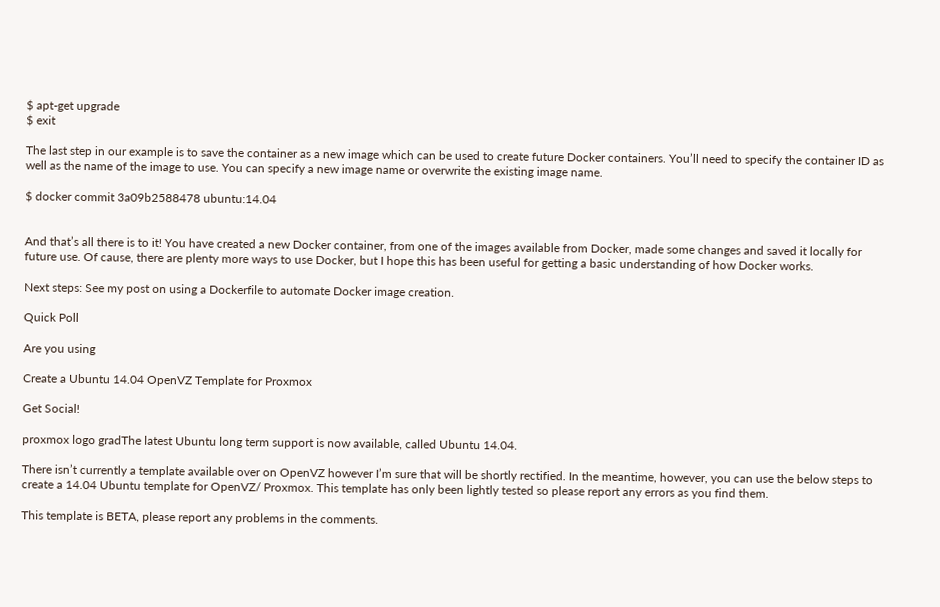$ apt-get upgrade
$ exit

The last step in our example is to save the container as a new image which can be used to create future Docker containers. You’ll need to specify the container ID as well as the name of the image to use. You can specify a new image name or overwrite the existing image name.

$ docker commit 3a09b2588478 ubuntu:14.04


And that’s all there is to it! You have created a new Docker container, from one of the images available from Docker, made some changes and saved it locally for future use. Of cause, there are plenty more ways to use Docker, but I hope this has been useful for getting a basic understanding of how Docker works.

Next steps: See my post on using a Dockerfile to automate Docker image creation.

Quick Poll

Are you using

Create a Ubuntu 14.04 OpenVZ Template for Proxmox

Get Social!

proxmox logo gradThe latest Ubuntu long term support is now available, called Ubuntu 14.04.

There isn’t currently a template available over on OpenVZ however I’m sure that will be shortly rectified. In the meantime, however, you can use the below steps to create a 14.04 Ubuntu template for OpenVZ/ Proxmox. This template has only been lightly tested so please report any errors as you find them.

This template is BETA, please report any problems in the comments.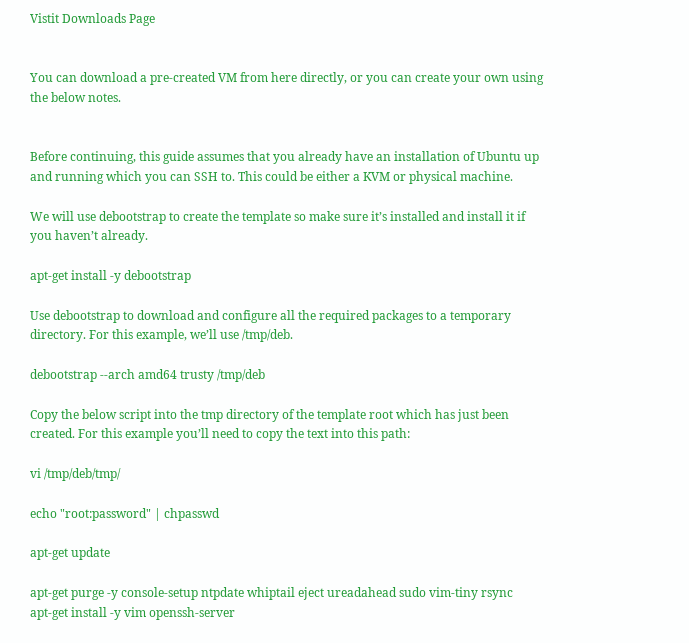Vistit Downloads Page


You can download a pre-created VM from here directly, or you can create your own using the below notes.


Before continuing, this guide assumes that you already have an installation of Ubuntu up and running which you can SSH to. This could be either a KVM or physical machine.

We will use debootstrap to create the template so make sure it’s installed and install it if you haven’t already.

apt-get install -y debootstrap

Use debootstrap to download and configure all the required packages to a temporary directory. For this example, we’ll use /tmp/deb.

debootstrap --arch amd64 trusty /tmp/deb

Copy the below script into the tmp directory of the template root which has just been created. For this example you’ll need to copy the text into this path:

vi /tmp/deb/tmp/

echo "root:password" | chpasswd

apt-get update

apt-get purge -y console-setup ntpdate whiptail eject ureadahead sudo vim-tiny rsync
apt-get install -y vim openssh-server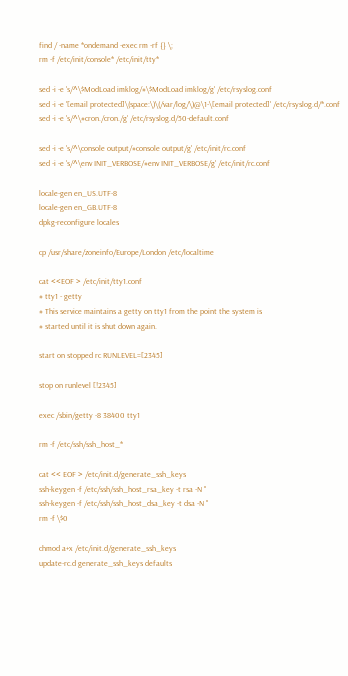find / -name *ondemand -exec rm -rf {} \;
rm -f /etc/init/console* /etc/init/tty*

sed -i -e 's/^\$ModLoad imklog/#\$ModLoad imklog/g' /etc/rsyslog.conf
sed -i -e '[email protected]\(space:\)\(/var/log/\)@\1-\[email protected]' /etc/rsyslog.d/*.conf
sed -i -e 's/^\#cron./cron./g' /etc/rsyslog.d/50-default.conf

sed -i -e 's/^\console output/#console output/g' /etc/init/rc.conf
sed -i -e 's/^\env INIT_VERBOSE/#env INIT_VERBOSE/g' /etc/init/rc.conf

locale-gen en_US.UTF-8
locale-gen en_GB.UTF-8
dpkg-reconfigure locales

cp /usr/share/zoneinfo/Europe/London /etc/localtime

cat <<EOF > /etc/init/tty1.conf
# tty1 - getty
# This service maintains a getty on tty1 from the point the system is
# started until it is shut down again.

start on stopped rc RUNLEVEL=[2345]

stop on runlevel [!2345]

exec /sbin/getty -8 38400 tty1

rm -f /etc/ssh/ssh_host_*

cat << EOF > /etc/init.d/generate_ssh_keys
ssh-keygen -f /etc/ssh/ssh_host_rsa_key -t rsa -N ''
ssh-keygen -f /etc/ssh/ssh_host_dsa_key -t dsa -N ''
rm -f \$0

chmod a+x /etc/init.d/generate_ssh_keys
update-rc.d generate_ssh_keys defaults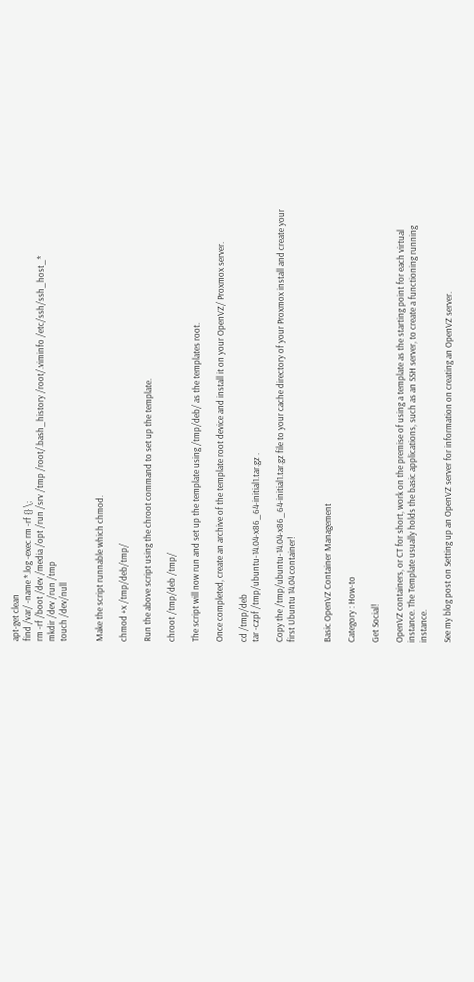apt-get clean
find /var/ -name *.log -exec rm -rf {} \;
rm -rf /boot /dev /media /opt /run /srv /tmp /root/.bash_history /root/.viminfo /etc/ssh/ssh_host_*
mkdir /dev /run /tmp
touch /dev/null


Make the script runnable which chmod.

chmod +x /tmp/deb/tmp/

Run the above script using the chroot command to set up the template.

chroot /tmp/deb /tmp/

The script will now run and set up the template using /tmp/deb/ as the templates root.

Once completed, create an archive of the template root device and install it on your OpenVZ/ Proxmox server.

cd /tmp/deb
tar -czpf /tmp/ubuntu-14.04-x86_64-initial1.tar.gz .

Copy the /tmp/ubuntu-14.04-x86_64-initial1.tar.gz file to your cache directory of your Proxmox install and create your first Ubuntu 14.04 container!


Basic OpenVZ Container Management

Category : How-to

Get Social!

OpenVZ containers, or CT for short, work on the premise of using a template as the starting point for each virtual instance. The Template usually holds the basic applications, such as an SSH server, to create a functioning running instance.

See my blog post on Setting up an OpenVZ server for information on creating an OpenVZ server.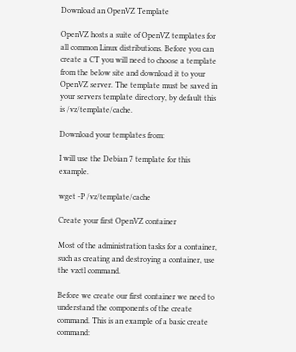Download an OpenVZ Template

OpenVZ hosts a suite of OpenVZ templates for all common Linux distributions. Before you can create a CT you will need to choose a template from the below site and download it to your OpenVZ server. The template must be saved in your servers template directory, by default this is /vz/template/cache.

Download your templates from:

I will use the Debian 7 template for this example.

wget -P /vz/template/cache

Create your first OpenVZ container

Most of the administration tasks for a container, such as creating and destroying a container, use the vzctl command.

Before we create our first container we need to understand the components of the create command. This is an example of a basic create command: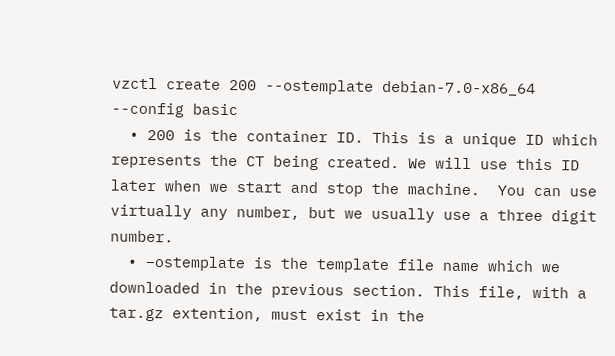vzctl create 200 --ostemplate debian-7.0-x86_64 --config basic
  • 200 is the container ID. This is a unique ID which represents the CT being created. We will use this ID later when we start and stop the machine.  You can use virtually any number, but we usually use a three digit number.
  • –ostemplate is the template file name which we downloaded in the previous section. This file, with a tar.gz extention, must exist in the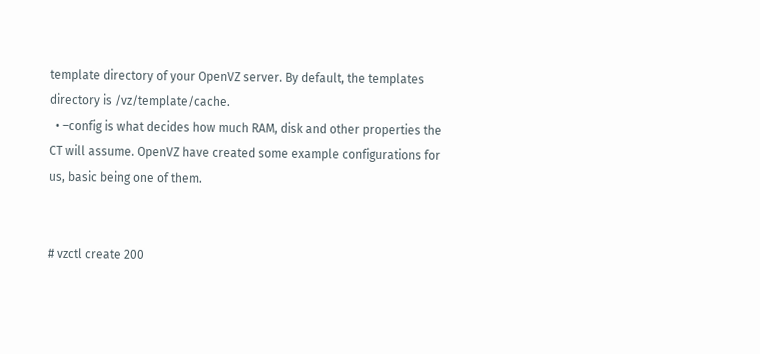template directory of your OpenVZ server. By default, the templates directory is /vz/template/cache.
  • –config is what decides how much RAM, disk and other properties the CT will assume. OpenVZ have created some example configurations for us, basic being one of them.


# vzctl create 200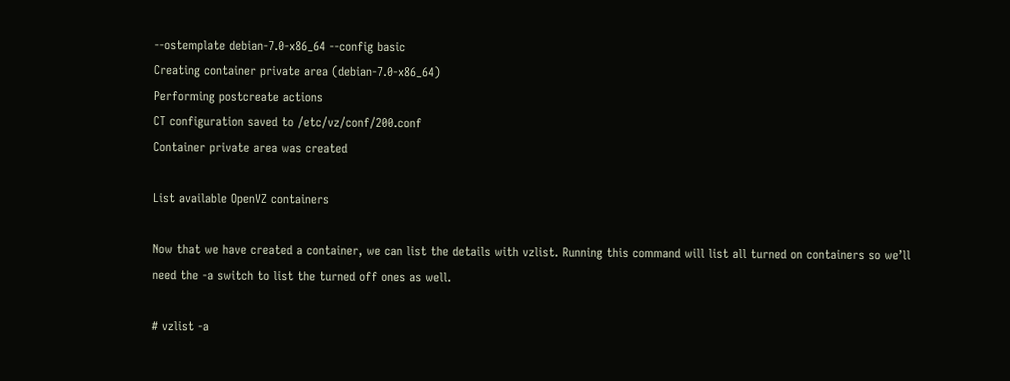--ostemplate debian-7.0-x86_64 --config basic
Creating container private area (debian-7.0-x86_64)
Performing postcreate actions
CT configuration saved to /etc/vz/conf/200.conf
Container private area was created

List available OpenVZ containers

Now that we have created a container, we can list the details with vzlist. Running this command will list all turned on containers so we’ll need the -a switch to list the turned off ones as well.

# vzlist -a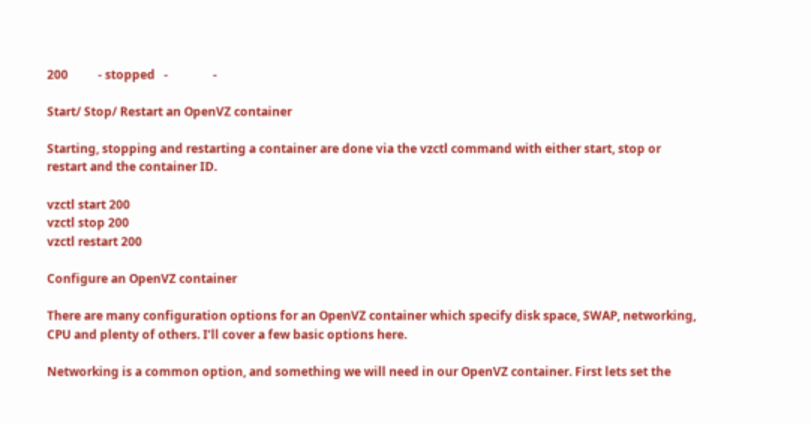200          - stopped   -               -

Start/ Stop/ Restart an OpenVZ container

Starting, stopping and restarting a container are done via the vzctl command with either start, stop or restart and the container ID.

vzctl start 200
vzctl stop 200
vzctl restart 200

Configure an OpenVZ container

There are many configuration options for an OpenVZ container which specify disk space, SWAP, networking, CPU and plenty of others. I’ll cover a few basic options here.

Networking is a common option, and something we will need in our OpenVZ container. First lets set the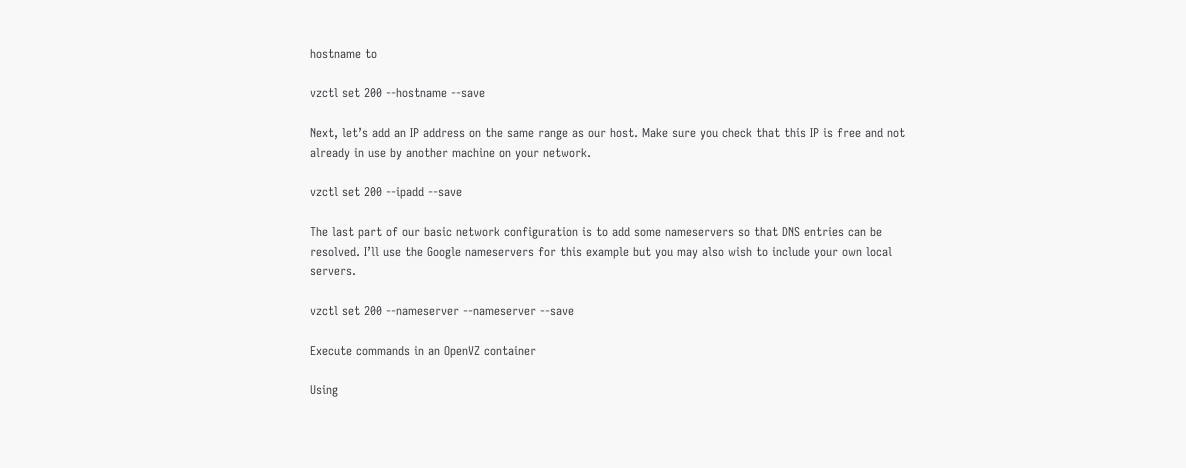hostname to

vzctl set 200 --hostname --save

Next, let’s add an IP address on the same range as our host. Make sure you check that this IP is free and not already in use by another machine on your network.

vzctl set 200 --ipadd --save

The last part of our basic network configuration is to add some nameservers so that DNS entries can be resolved. I’ll use the Google nameservers for this example but you may also wish to include your own local servers.

vzctl set 200 --nameserver --nameserver --save

Execute commands in an OpenVZ container

Using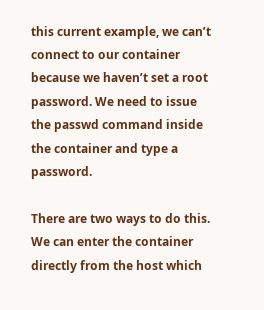this current example, we can’t connect to our container because we haven’t set a root password. We need to issue the passwd command inside the container and type a password.

There are two ways to do this. We can enter the container directly from the host which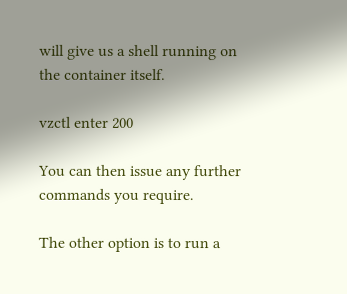will give us a shell running on the container itself.

vzctl enter 200

You can then issue any further commands you require.

The other option is to run a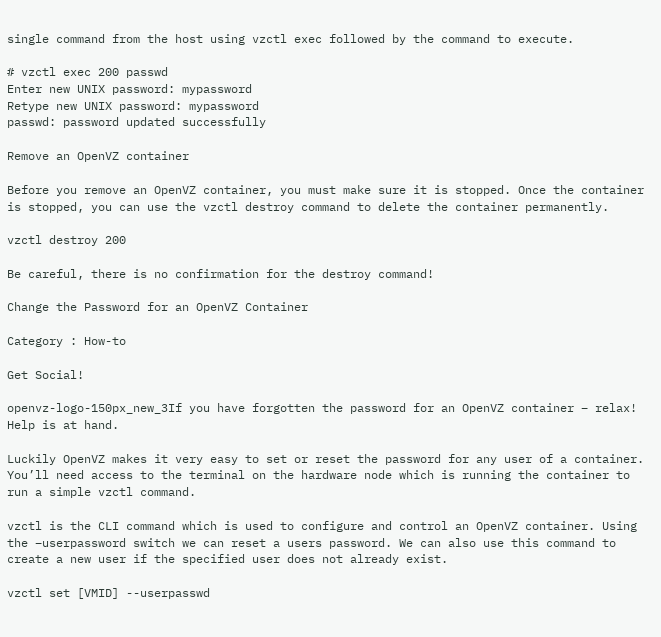single command from the host using vzctl exec followed by the command to execute.

# vzctl exec 200 passwd
Enter new UNIX password: mypassword
Retype new UNIX password: mypassword
passwd: password updated successfully

Remove an OpenVZ container

Before you remove an OpenVZ container, you must make sure it is stopped. Once the container is stopped, you can use the vzctl destroy command to delete the container permanently.

vzctl destroy 200

Be careful, there is no confirmation for the destroy command!

Change the Password for an OpenVZ Container

Category : How-to

Get Social!

openvz-logo-150px_new_3If you have forgotten the password for an OpenVZ container – relax! Help is at hand.

Luckily OpenVZ makes it very easy to set or reset the password for any user of a container. You’ll need access to the terminal on the hardware node which is running the container to run a simple vzctl command.

vzctl is the CLI command which is used to configure and control an OpenVZ container. Using the –userpassword switch we can reset a users password. We can also use this command to create a new user if the specified user does not already exist.

vzctl set [VMID] --userpasswd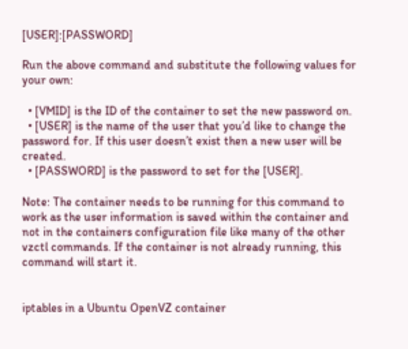[USER]:[PASSWORD]

Run the above command and substitute the following values for your own:

  • [VMID] is the ID of the container to set the new password on.
  • [USER] is the name of the user that you’d like to change the password for. If this user doesn’t exist then a new user will be created.
  • [PASSWORD] is the password to set for the [USER].

Note: The container needs to be running for this command to work as the user information is saved within the container and not in the containers configuration file like many of the other vzctl commands. If the container is not already running, this command will start it.


iptables in a Ubuntu OpenVZ container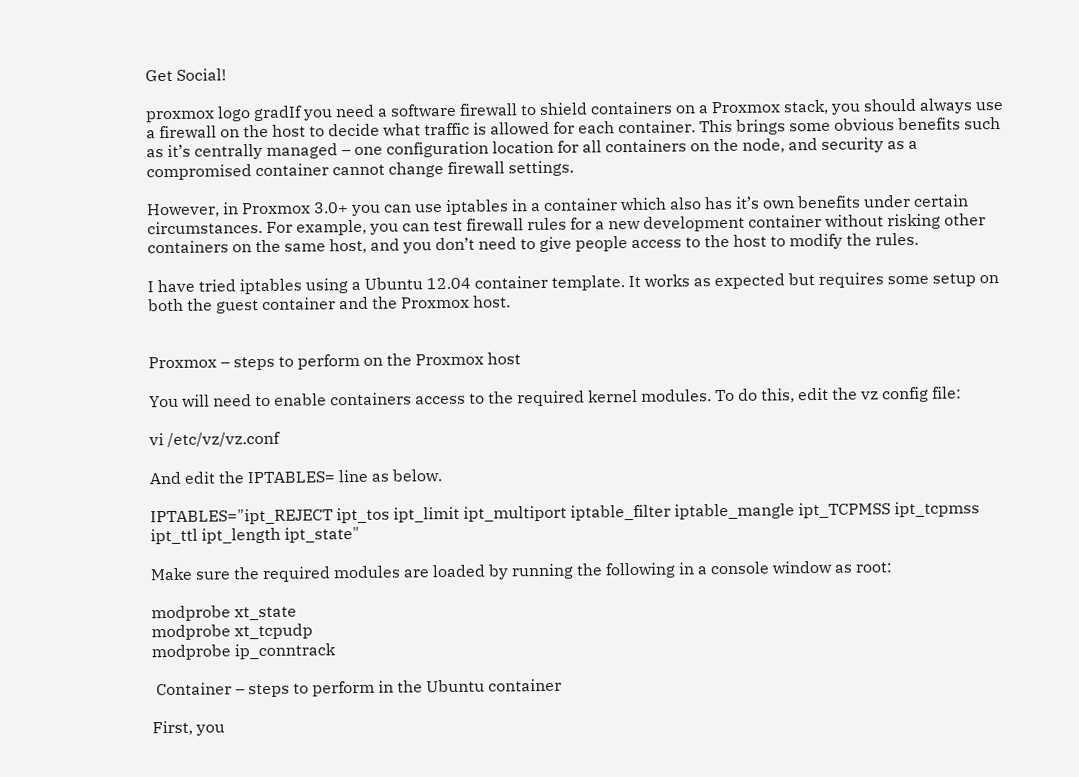Get Social!

proxmox logo gradIf you need a software firewall to shield containers on a Proxmox stack, you should always use a firewall on the host to decide what traffic is allowed for each container. This brings some obvious benefits such as it’s centrally managed – one configuration location for all containers on the node, and security as a compromised container cannot change firewall settings.

However, in Proxmox 3.0+ you can use iptables in a container which also has it’s own benefits under certain circumstances. For example, you can test firewall rules for a new development container without risking other containers on the same host, and you don’t need to give people access to the host to modify the rules.

I have tried iptables using a Ubuntu 12.04 container template. It works as expected but requires some setup on both the guest container and the Proxmox host.


Proxmox – steps to perform on the Proxmox host

You will need to enable containers access to the required kernel modules. To do this, edit the vz config file:

vi /etc/vz/vz.conf

And edit the IPTABLES= line as below.

IPTABLES="ipt_REJECT ipt_tos ipt_limit ipt_multiport iptable_filter iptable_mangle ipt_TCPMSS ipt_tcpmss ipt_ttl ipt_length ipt_state"

Make sure the required modules are loaded by running the following in a console window as root:

modprobe xt_state
modprobe xt_tcpudp
modprobe ip_conntrack

 Container – steps to perform in the Ubuntu container

First, you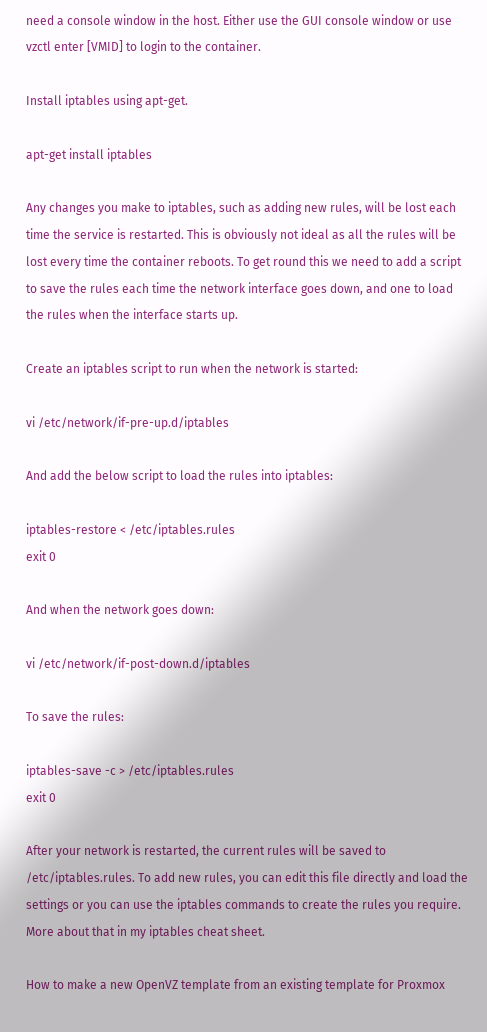need a console window in the host. Either use the GUI console window or use vzctl enter [VMID] to login to the container.

Install iptables using apt-get.

apt-get install iptables

Any changes you make to iptables, such as adding new rules, will be lost each time the service is restarted. This is obviously not ideal as all the rules will be lost every time the container reboots. To get round this we need to add a script to save the rules each time the network interface goes down, and one to load the rules when the interface starts up.

Create an iptables script to run when the network is started:

vi /etc/network/if-pre-up.d/iptables

And add the below script to load the rules into iptables:

iptables-restore < /etc/iptables.rules
exit 0

And when the network goes down:

vi /etc/network/if-post-down.d/iptables

To save the rules:

iptables-save -c > /etc/iptables.rules
exit 0

After your network is restarted, the current rules will be saved to /etc/iptables.rules. To add new rules, you can edit this file directly and load the settings or you can use the iptables commands to create the rules you require. More about that in my iptables cheat sheet.

How to make a new OpenVZ template from an existing template for Proxmox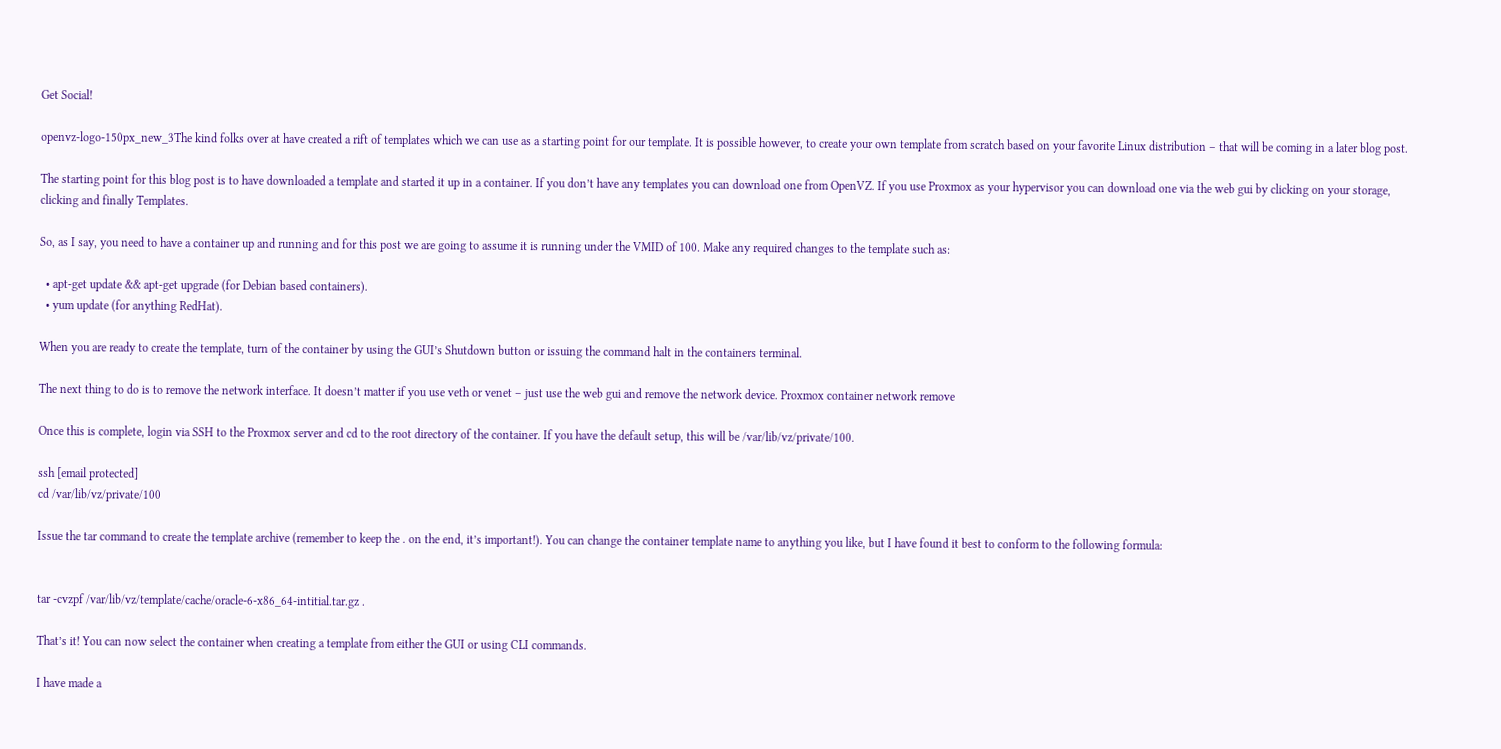Get Social!

openvz-logo-150px_new_3The kind folks over at have created a rift of templates which we can use as a starting point for our template. It is possible however, to create your own template from scratch based on your favorite Linux distribution – that will be coming in a later blog post.

The starting point for this blog post is to have downloaded a template and started it up in a container. If you don’t have any templates you can download one from OpenVZ. If you use Proxmox as your hypervisor you can download one via the web gui by clicking on your storage, clicking and finally Templates.

So, as I say, you need to have a container up and running and for this post we are going to assume it is running under the VMID of 100. Make any required changes to the template such as:

  • apt-get update && apt-get upgrade (for Debian based containers).
  • yum update (for anything RedHat).

When you are ready to create the template, turn of the container by using the GUI’s Shutdown button or issuing the command halt in the containers terminal.

The next thing to do is to remove the network interface. It doesn’t matter if you use veth or venet – just use the web gui and remove the network device. Proxmox container network remove

Once this is complete, login via SSH to the Proxmox server and cd to the root directory of the container. If you have the default setup, this will be /var/lib/vz/private/100.

ssh [email protected]
cd /var/lib/vz/private/100

Issue the tar command to create the template archive (remember to keep the . on the end, it’s important!). You can change the container template name to anything you like, but I have found it best to conform to the following formula:


tar -cvzpf /var/lib/vz/template/cache/oracle-6-x86_64-intitial.tar.gz .

That’s it! You can now select the container when creating a template from either the GUI or using CLI commands.

I have made a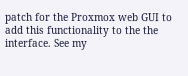patch for the Proxmox web GUI to add this functionality to the the interface. See my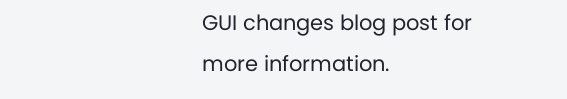GUI changes blog post for more information.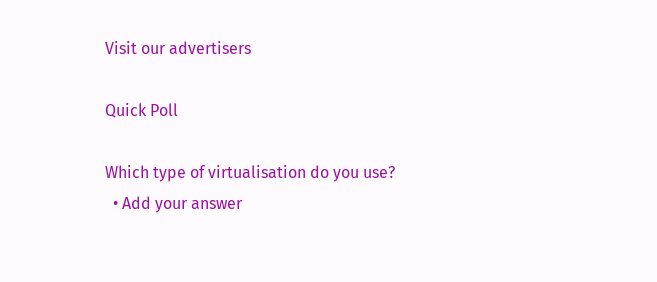Visit our advertisers

Quick Poll

Which type of virtualisation do you use?
  • Add your answer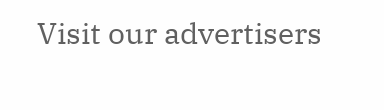Visit our advertisers